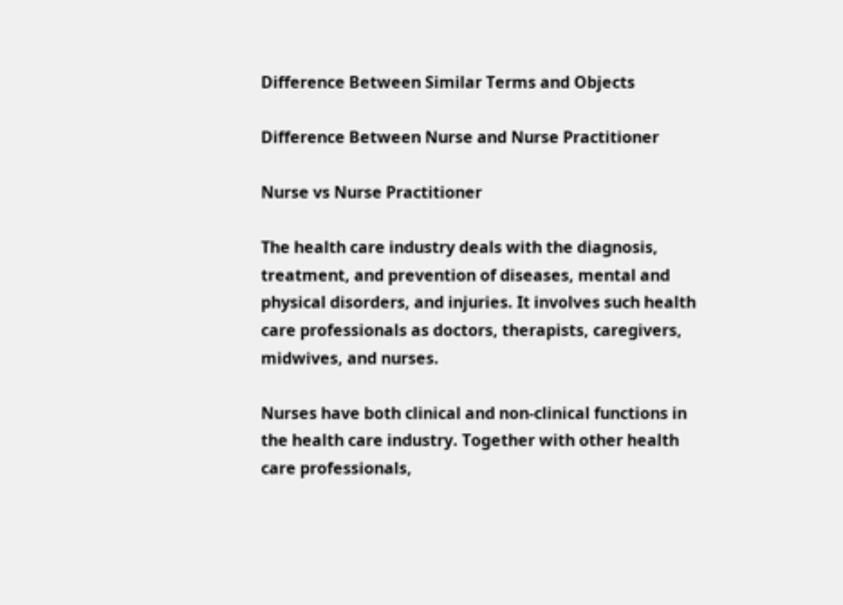Difference Between Similar Terms and Objects

Difference Between Nurse and Nurse Practitioner

Nurse vs Nurse Practitioner

The health care industry deals with the diagnosis, treatment, and prevention of diseases, mental and physical disorders, and injuries. It involves such health care professionals as doctors, therapists, caregivers, midwives, and nurses.

Nurses have both clinical and non-clinical functions in the health care industry. Together with other health care professionals,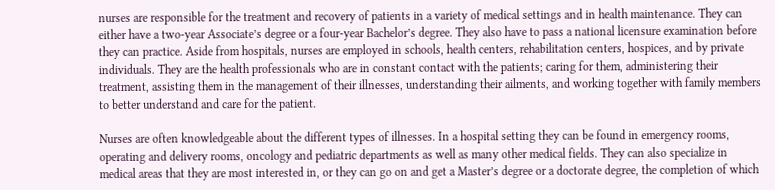nurses are responsible for the treatment and recovery of patients in a variety of medical settings and in health maintenance. They can either have a two-year Associate’s degree or a four-year Bachelor’s degree. They also have to pass a national licensure examination before they can practice. Aside from hospitals, nurses are employed in schools, health centers, rehabilitation centers, hospices, and by private individuals. They are the health professionals who are in constant contact with the patients; caring for them, administering their treatment, assisting them in the management of their illnesses, understanding their ailments, and working together with family members to better understand and care for the patient.

Nurses are often knowledgeable about the different types of illnesses. In a hospital setting they can be found in emergency rooms, operating and delivery rooms, oncology and pediatric departments as well as many other medical fields. They can also specialize in medical areas that they are most interested in, or they can go on and get a Master’s degree or a doctorate degree, the completion of which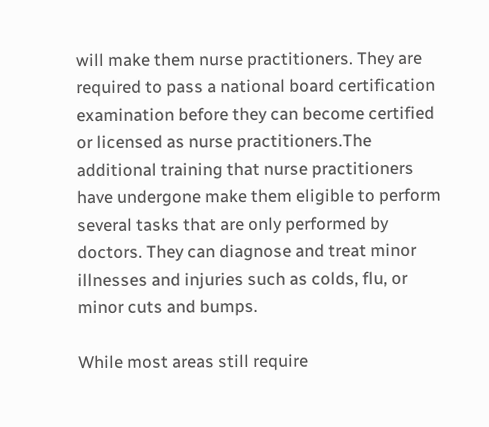will make them nurse practitioners. They are required to pass a national board certification examination before they can become certified or licensed as nurse practitioners.The additional training that nurse practitioners have undergone make them eligible to perform several tasks that are only performed by doctors. They can diagnose and treat minor illnesses and injuries such as colds, flu, or minor cuts and bumps.

While most areas still require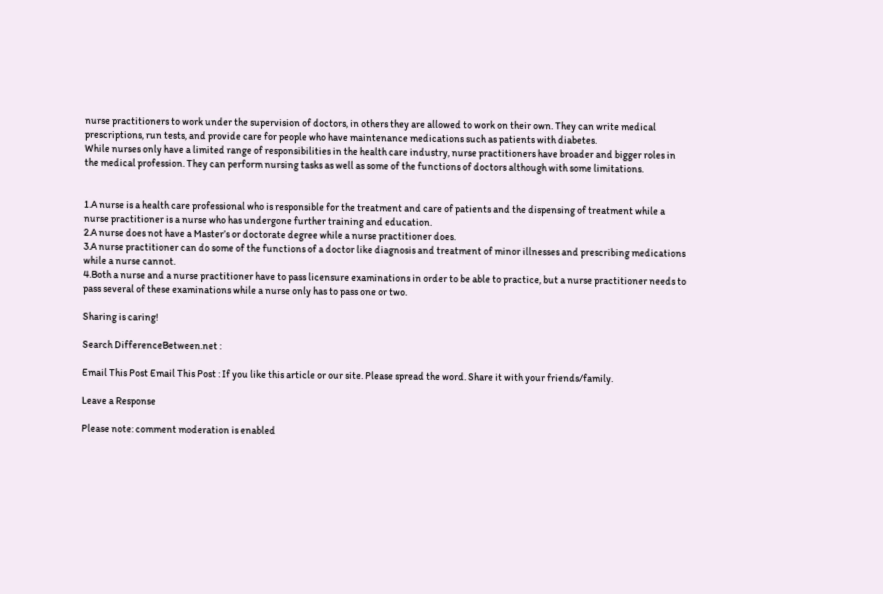nurse practitioners to work under the supervision of doctors, in others they are allowed to work on their own. They can write medical prescriptions, run tests, and provide care for people who have maintenance medications such as patients with diabetes.
While nurses only have a limited range of responsibilities in the health care industry, nurse practitioners have broader and bigger roles in the medical profession. They can perform nursing tasks as well as some of the functions of doctors although with some limitations.


1.A nurse is a health care professional who is responsible for the treatment and care of patients and the dispensing of treatment while a nurse practitioner is a nurse who has undergone further training and education.
2.A nurse does not have a Master’s or doctorate degree while a nurse practitioner does.
3.A nurse practitioner can do some of the functions of a doctor like diagnosis and treatment of minor illnesses and prescribing medications while a nurse cannot.
4.Both a nurse and a nurse practitioner have to pass licensure examinations in order to be able to practice, but a nurse practitioner needs to pass several of these examinations while a nurse only has to pass one or two.

Sharing is caring!

Search DifferenceBetween.net :

Email This Post Email This Post : If you like this article or our site. Please spread the word. Share it with your friends/family.

Leave a Response

Please note: comment moderation is enabled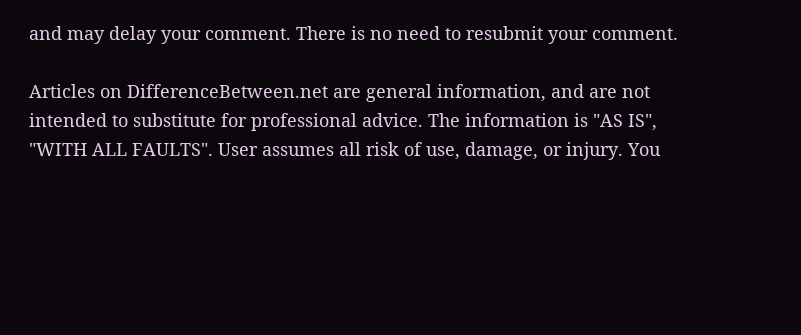and may delay your comment. There is no need to resubmit your comment.

Articles on DifferenceBetween.net are general information, and are not intended to substitute for professional advice. The information is "AS IS", "WITH ALL FAULTS". User assumes all risk of use, damage, or injury. You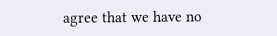agree that we have no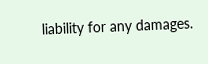liability for any damages.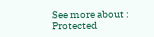See more about :
Protected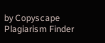by Copyscape Plagiarism Finder